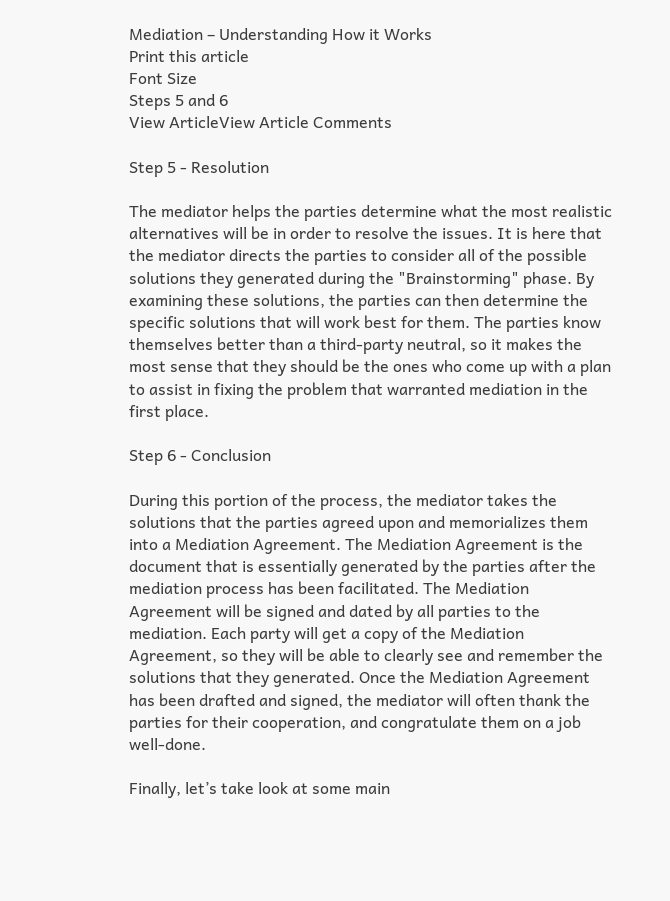Mediation – Understanding How it Works
Print this article
Font Size
Steps 5 and 6
View ArticleView Article Comments

Step 5 - Resolution

The mediator helps the parties determine what the most realistic alternatives will be in order to resolve the issues. It is here that the mediator directs the parties to consider all of the possible solutions they generated during the "Brainstorming" phase. By examining these solutions, the parties can then determine the specific solutions that will work best for them. The parties know themselves better than a third-party neutral, so it makes the most sense that they should be the ones who come up with a plan to assist in fixing the problem that warranted mediation in the first place.

Step 6 - Conclusion

During this portion of the process, the mediator takes the solutions that the parties agreed upon and memorializes them into a Mediation Agreement. The Mediation Agreement is the document that is essentially generated by the parties after the mediation process has been facilitated. The Mediation Agreement will be signed and dated by all parties to the mediation. Each party will get a copy of the Mediation Agreement, so they will be able to clearly see and remember the solutions that they generated. Once the Mediation Agreement has been drafted and signed, the mediator will often thank the parties for their cooperation, and congratulate them on a job well-done.

Finally, let’s take look at some main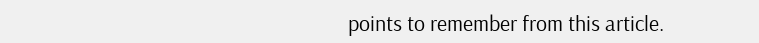points to remember from this article.